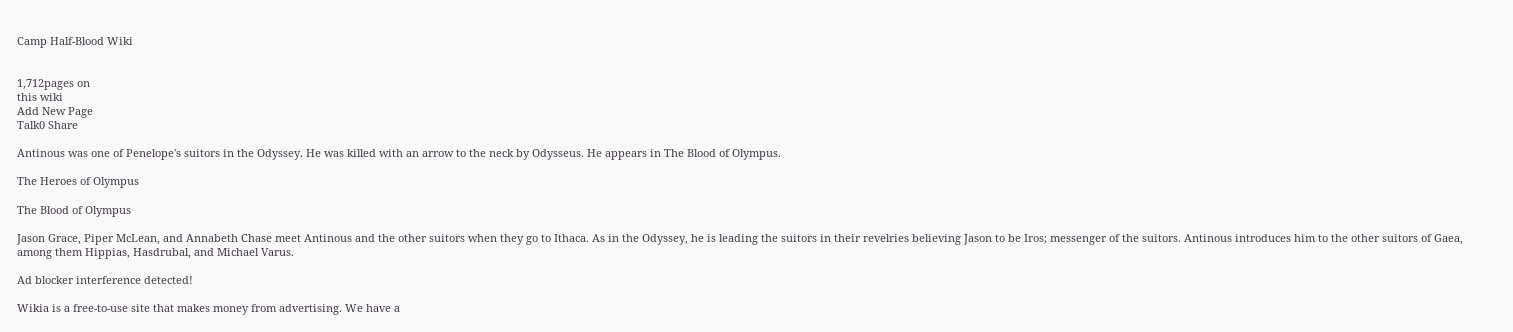Camp Half-Blood Wiki


1,712pages on
this wiki
Add New Page
Talk0 Share

Antinous was one of Penelope's suitors in the Odyssey. He was killed with an arrow to the neck by Odysseus. He appears in The Blood of Olympus.

The Heroes of Olympus

The Blood of Olympus

Jason Grace, Piper McLean, and Annabeth Chase meet Antinous and the other suitors when they go to Ithaca. As in the Odyssey, he is leading the suitors in their revelries believing Jason to be Iros; messenger of the suitors. Antinous introduces him to the other suitors of Gaea, among them Hippias, Hasdrubal, and Michael Varus.

Ad blocker interference detected!

Wikia is a free-to-use site that makes money from advertising. We have a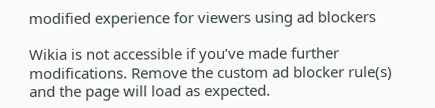modified experience for viewers using ad blockers

Wikia is not accessible if you’ve made further modifications. Remove the custom ad blocker rule(s) and the page will load as expected.